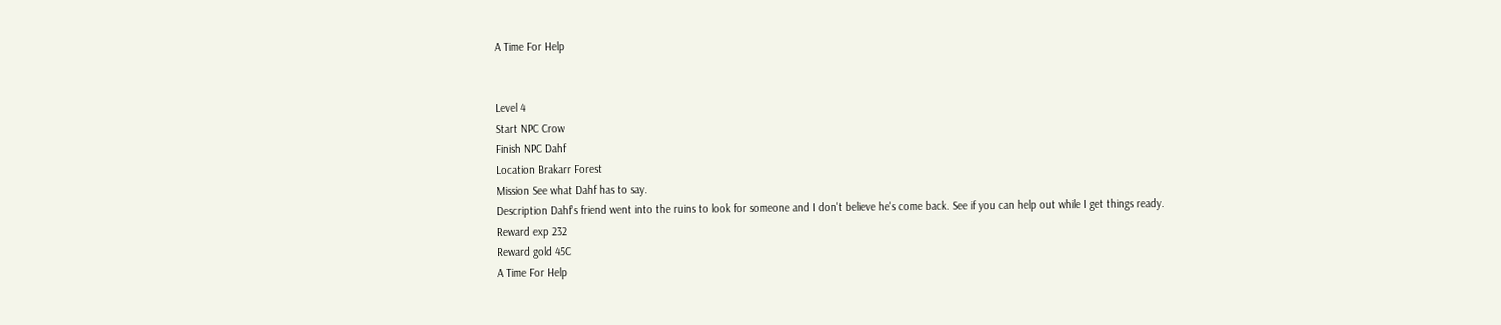A Time For Help


Level 4
Start NPC Crow
Finish NPC Dahf
Location Brakarr Forest
Mission See what Dahf has to say.
Description Dahf's friend went into the ruins to look for someone and I don't believe he's come back. See if you can help out while I get things ready.
Reward exp 232
Reward gold 45C
A Time For Help